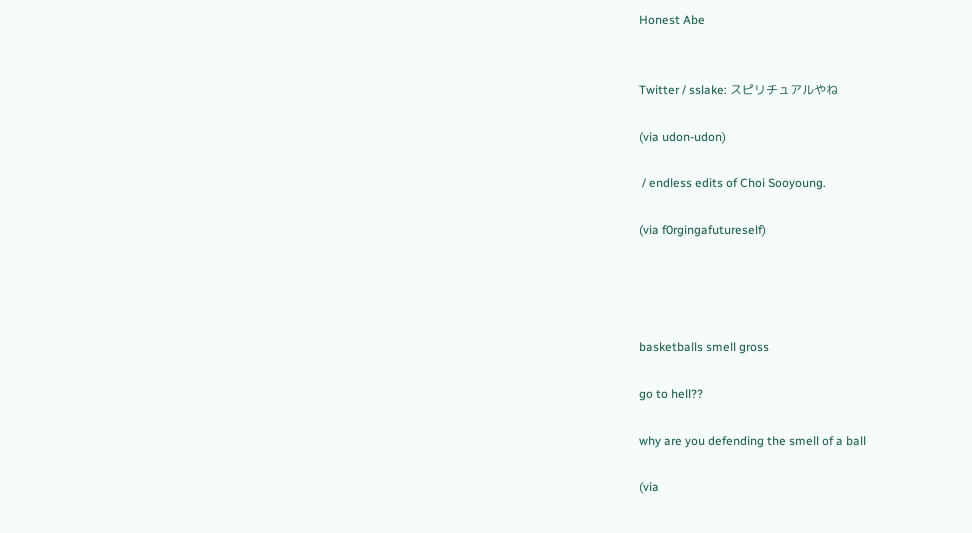Honest Abe


Twitter / sslake: スピリチュアルやね

(via udon-udon)

 / endless edits of Choi Sooyoung.

(via f0rgingafutureself)




basketballs smell gross

go to hell??

why are you defending the smell of a ball

(via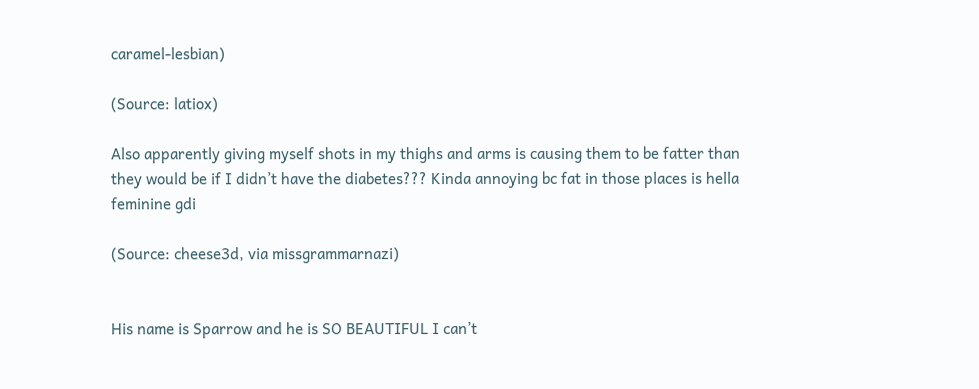caramel-lesbian)

(Source: latiox)

Also apparently giving myself shots in my thighs and arms is causing them to be fatter than they would be if I didn’t have the diabetes??? Kinda annoying bc fat in those places is hella feminine gdi

(Source: cheese3d, via missgrammarnazi)


His name is Sparrow and he is SO BEAUTIFUL I can’t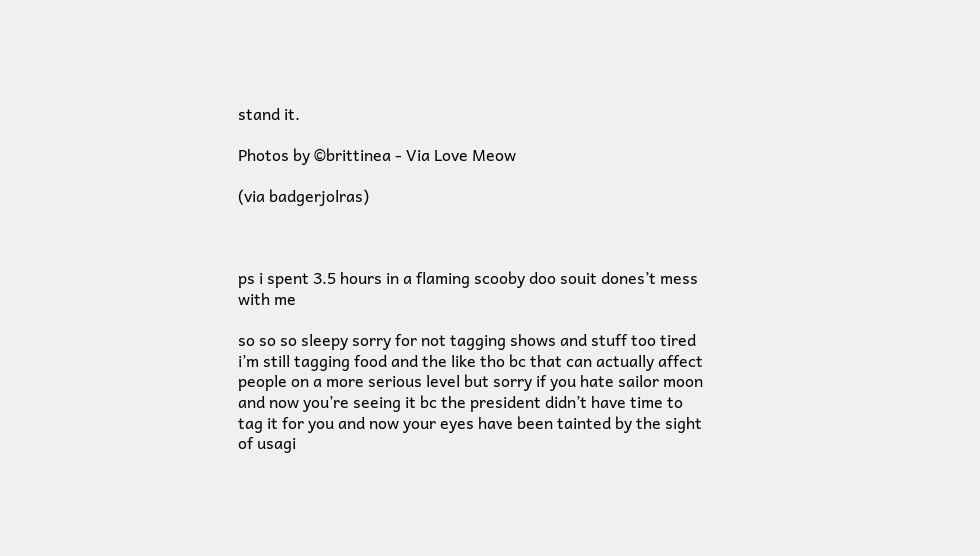stand it.

Photos by ©brittinea - Via Love Meow

(via badgerjolras)



ps i spent 3.5 hours in a flaming scooby doo souit dones’t mess with me

so so so sleepy sorry for not tagging shows and stuff too tired i’m still tagging food and the like tho bc that can actually affect people on a more serious level but sorry if you hate sailor moon and now you’re seeing it bc the president didn’t have time to tag it for you and now your eyes have been tainted by the sight of usagi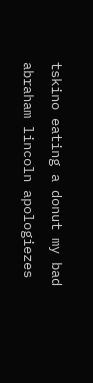tskino eating a donut my bad abraham lincoln apologiezes